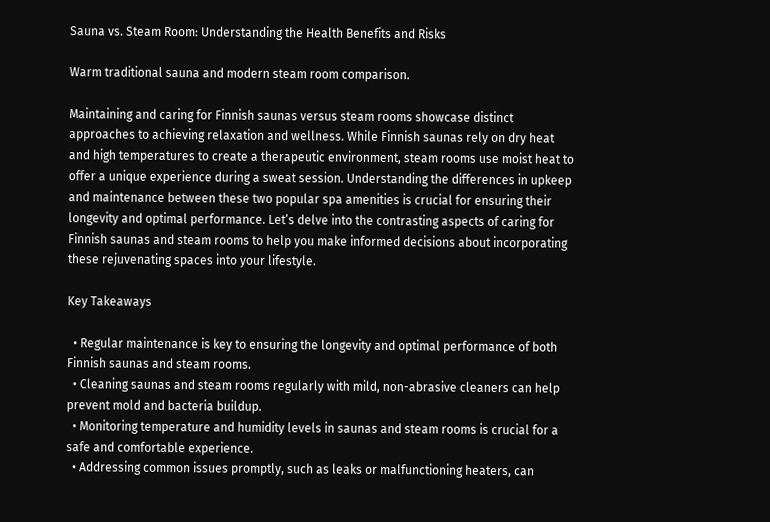Sauna vs. Steam Room: Understanding the Health Benefits and Risks

Warm traditional sauna and modern steam room comparison.

Maintaining and caring for Finnish saunas versus steam rooms showcase distinct approaches to achieving relaxation and wellness. While Finnish saunas rely on dry heat and high temperatures to create a therapeutic environment, steam rooms use moist heat to offer a unique experience during a sweat session. Understanding the differences in upkeep and maintenance between these two popular spa amenities is crucial for ensuring their longevity and optimal performance. Let’s delve into the contrasting aspects of caring for Finnish saunas and steam rooms to help you make informed decisions about incorporating these rejuvenating spaces into your lifestyle.

Key Takeaways

  • Regular maintenance is key to ensuring the longevity and optimal performance of both Finnish saunas and steam rooms.
  • Cleaning saunas and steam rooms regularly with mild, non-abrasive cleaners can help prevent mold and bacteria buildup.
  • Monitoring temperature and humidity levels in saunas and steam rooms is crucial for a safe and comfortable experience.
  • Addressing common issues promptly, such as leaks or malfunctioning heaters, can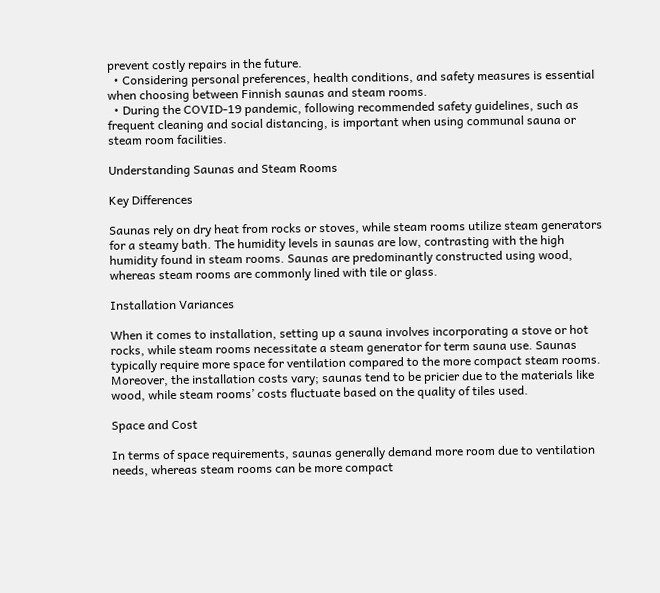prevent costly repairs in the future.
  • Considering personal preferences, health conditions, and safety measures is essential when choosing between Finnish saunas and steam rooms.
  • During the COVID-19 pandemic, following recommended safety guidelines, such as frequent cleaning and social distancing, is important when using communal sauna or steam room facilities.

Understanding Saunas and Steam Rooms

Key Differences

Saunas rely on dry heat from rocks or stoves, while steam rooms utilize steam generators for a steamy bath. The humidity levels in saunas are low, contrasting with the high humidity found in steam rooms. Saunas are predominantly constructed using wood, whereas steam rooms are commonly lined with tile or glass.

Installation Variances

When it comes to installation, setting up a sauna involves incorporating a stove or hot rocks, while steam rooms necessitate a steam generator for term sauna use. Saunas typically require more space for ventilation compared to the more compact steam rooms. Moreover, the installation costs vary; saunas tend to be pricier due to the materials like wood, while steam rooms’ costs fluctuate based on the quality of tiles used.

Space and Cost

In terms of space requirements, saunas generally demand more room due to ventilation needs, whereas steam rooms can be more compact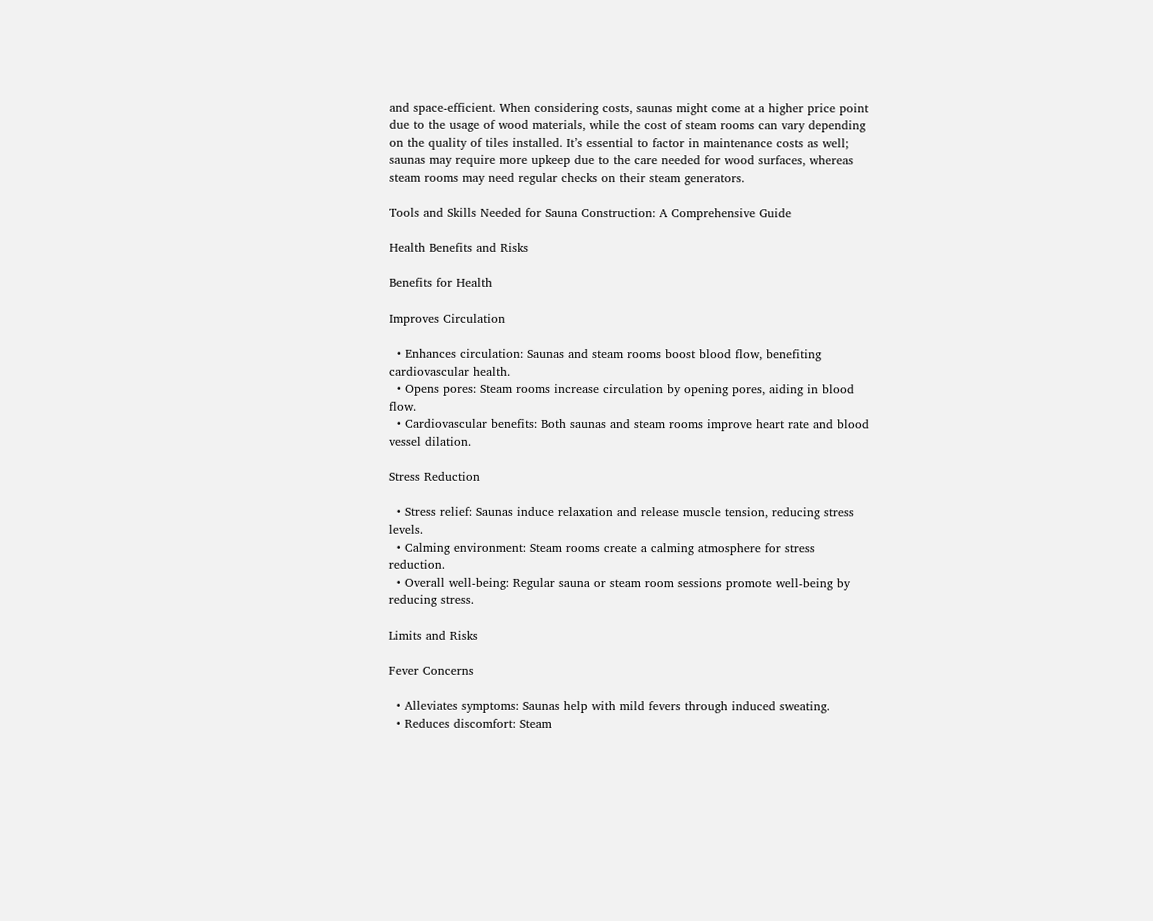and space-efficient. When considering costs, saunas might come at a higher price point due to the usage of wood materials, while the cost of steam rooms can vary depending on the quality of tiles installed. It’s essential to factor in maintenance costs as well; saunas may require more upkeep due to the care needed for wood surfaces, whereas steam rooms may need regular checks on their steam generators.

Tools and Skills Needed for Sauna Construction: A Comprehensive Guide

Health Benefits and Risks

Benefits for Health

Improves Circulation

  • Enhances circulation: Saunas and steam rooms boost blood flow, benefiting cardiovascular health.
  • Opens pores: Steam rooms increase circulation by opening pores, aiding in blood flow.
  • Cardiovascular benefits: Both saunas and steam rooms improve heart rate and blood vessel dilation.

Stress Reduction

  • Stress relief: Saunas induce relaxation and release muscle tension, reducing stress levels.
  • Calming environment: Steam rooms create a calming atmosphere for stress reduction.
  • Overall well-being: Regular sauna or steam room sessions promote well-being by reducing stress.

Limits and Risks

Fever Concerns

  • Alleviates symptoms: Saunas help with mild fevers through induced sweating.
  • Reduces discomfort: Steam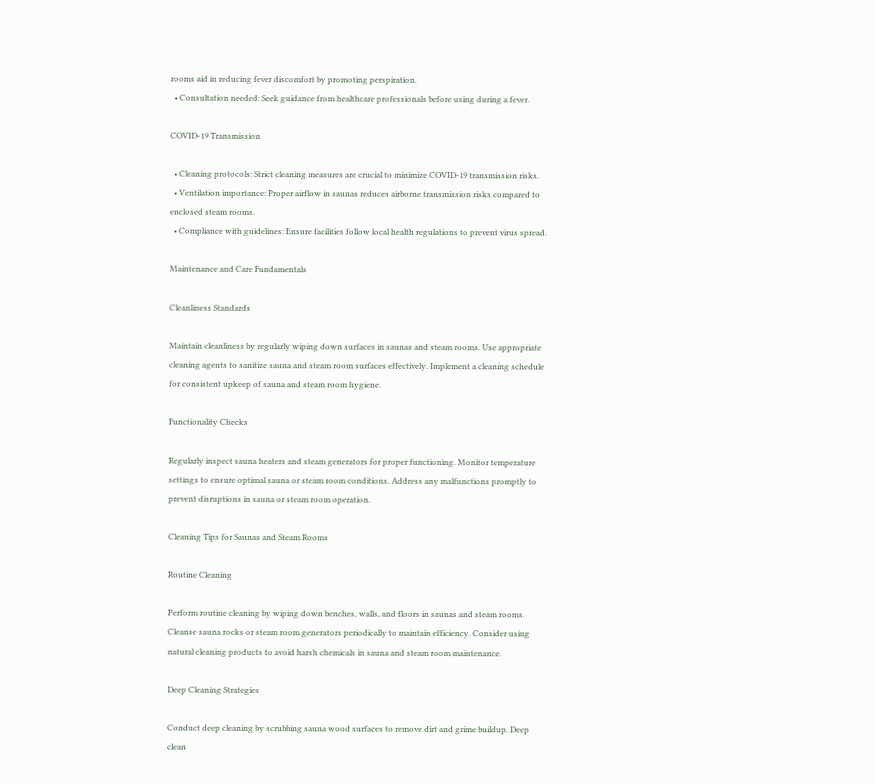rooms aid in reducing fever discomfort by promoting perspiration.
  • Consultation needed: Seek guidance from healthcare professionals before using during a fever.

COVID-19 Transmission

  • Cleaning protocols: Strict cleaning measures are crucial to minimize COVID-19 transmission risks.
  • Ventilation importance: Proper airflow in saunas reduces airborne transmission risks compared to enclosed steam rooms.
  • Compliance with guidelines: Ensure facilities follow local health regulations to prevent virus spread.

Maintenance and Care Fundamentals

Cleanliness Standards

Maintain cleanliness by regularly wiping down surfaces in saunas and steam rooms. Use appropriate cleaning agents to sanitize sauna and steam room surfaces effectively. Implement a cleaning schedule for consistent upkeep of sauna and steam room hygiene.

Functionality Checks

Regularly inspect sauna heaters and steam generators for proper functioning. Monitor temperature settings to ensure optimal sauna or steam room conditions. Address any malfunctions promptly to prevent disruptions in sauna or steam room operation.

Cleaning Tips for Saunas and Steam Rooms

Routine Cleaning

Perform routine cleaning by wiping down benches, walls, and floors in saunas and steam rooms. Cleanse sauna rocks or steam room generators periodically to maintain efficiency. Consider using natural cleaning products to avoid harsh chemicals in sauna and steam room maintenance.

Deep Cleaning Strategies

Conduct deep cleaning by scrubbing sauna wood surfaces to remove dirt and grime buildup. Deep clean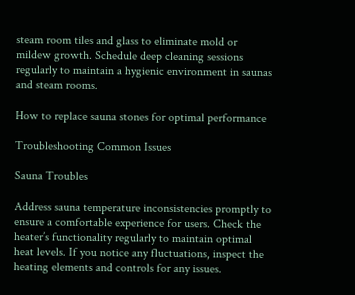steam room tiles and glass to eliminate mold or mildew growth. Schedule deep cleaning sessions regularly to maintain a hygienic environment in saunas and steam rooms.

How to replace sauna stones for optimal performance

Troubleshooting Common Issues

Sauna Troubles

Address sauna temperature inconsistencies promptly to ensure a comfortable experience for users. Check the heater’s functionality regularly to maintain optimal heat levels. If you notice any fluctuations, inspect the heating elements and controls for any issues.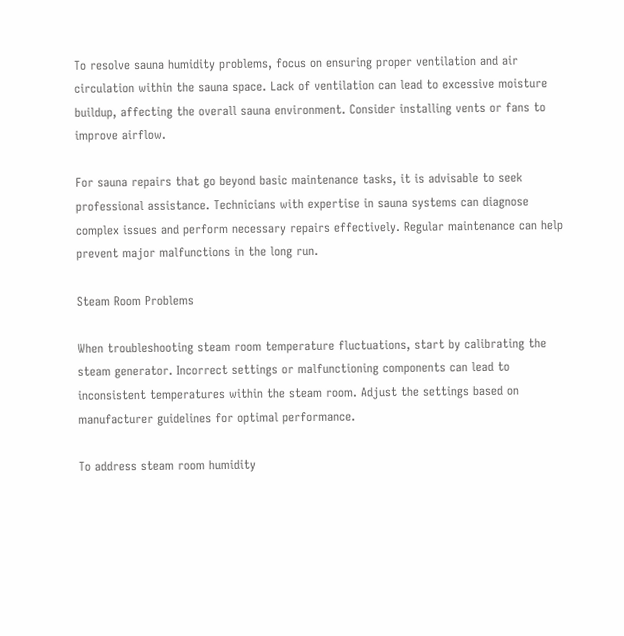To resolve sauna humidity problems, focus on ensuring proper ventilation and air circulation within the sauna space. Lack of ventilation can lead to excessive moisture buildup, affecting the overall sauna environment. Consider installing vents or fans to improve airflow.

For sauna repairs that go beyond basic maintenance tasks, it is advisable to seek professional assistance. Technicians with expertise in sauna systems can diagnose complex issues and perform necessary repairs effectively. Regular maintenance can help prevent major malfunctions in the long run.

Steam Room Problems

When troubleshooting steam room temperature fluctuations, start by calibrating the steam generator. Incorrect settings or malfunctioning components can lead to inconsistent temperatures within the steam room. Adjust the settings based on manufacturer guidelines for optimal performance.

To address steam room humidity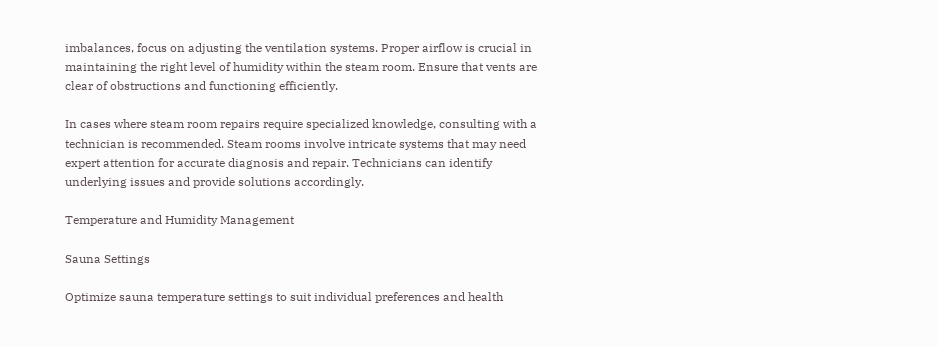imbalances, focus on adjusting the ventilation systems. Proper airflow is crucial in maintaining the right level of humidity within the steam room. Ensure that vents are clear of obstructions and functioning efficiently.

In cases where steam room repairs require specialized knowledge, consulting with a technician is recommended. Steam rooms involve intricate systems that may need expert attention for accurate diagnosis and repair. Technicians can identify underlying issues and provide solutions accordingly.

Temperature and Humidity Management

Sauna Settings

Optimize sauna temperature settings to suit individual preferences and health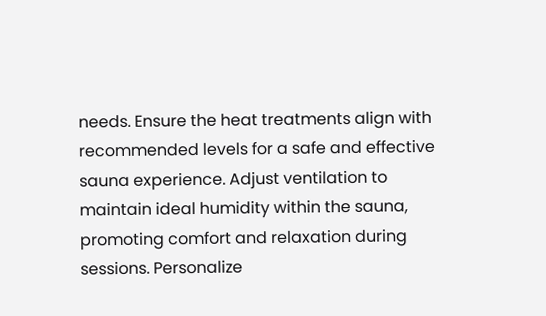needs. Ensure the heat treatments align with recommended levels for a safe and effective sauna experience. Adjust ventilation to maintain ideal humidity within the sauna, promoting comfort and relaxation during sessions. Personalize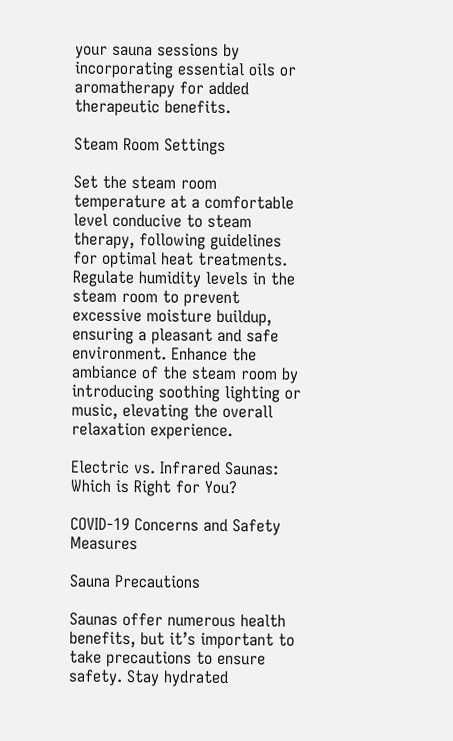your sauna sessions by incorporating essential oils or aromatherapy for added therapeutic benefits.

Steam Room Settings

Set the steam room temperature at a comfortable level conducive to steam therapy, following guidelines for optimal heat treatments. Regulate humidity levels in the steam room to prevent excessive moisture buildup, ensuring a pleasant and safe environment. Enhance the ambiance of the steam room by introducing soothing lighting or music, elevating the overall relaxation experience.

Electric vs. Infrared Saunas: Which is Right for You?

COVID-19 Concerns and Safety Measures

Sauna Precautions

Saunas offer numerous health benefits, but it’s important to take precautions to ensure safety. Stay hydrated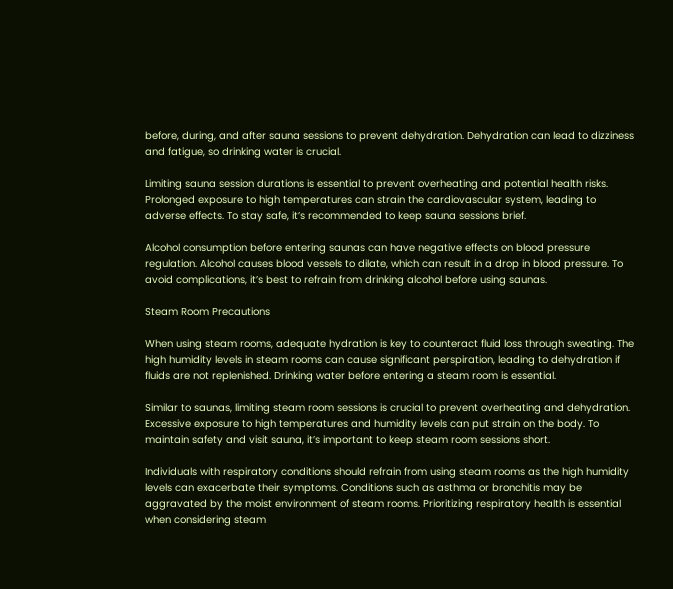before, during, and after sauna sessions to prevent dehydration. Dehydration can lead to dizziness and fatigue, so drinking water is crucial.

Limiting sauna session durations is essential to prevent overheating and potential health risks. Prolonged exposure to high temperatures can strain the cardiovascular system, leading to adverse effects. To stay safe, it’s recommended to keep sauna sessions brief.

Alcohol consumption before entering saunas can have negative effects on blood pressure regulation. Alcohol causes blood vessels to dilate, which can result in a drop in blood pressure. To avoid complications, it’s best to refrain from drinking alcohol before using saunas.

Steam Room Precautions

When using steam rooms, adequate hydration is key to counteract fluid loss through sweating. The high humidity levels in steam rooms can cause significant perspiration, leading to dehydration if fluids are not replenished. Drinking water before entering a steam room is essential.

Similar to saunas, limiting steam room sessions is crucial to prevent overheating and dehydration. Excessive exposure to high temperatures and humidity levels can put strain on the body. To maintain safety and visit sauna, it’s important to keep steam room sessions short.

Individuals with respiratory conditions should refrain from using steam rooms as the high humidity levels can exacerbate their symptoms. Conditions such as asthma or bronchitis may be aggravated by the moist environment of steam rooms. Prioritizing respiratory health is essential when considering steam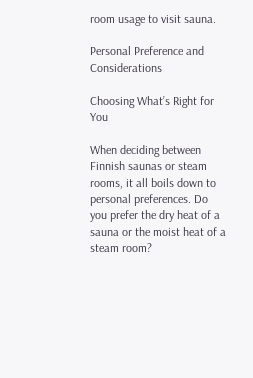room usage to visit sauna.

Personal Preference and Considerations

Choosing What’s Right for You

When deciding between Finnish saunas or steam rooms, it all boils down to personal preferences. Do you prefer the dry heat of a sauna or the moist heat of a steam room?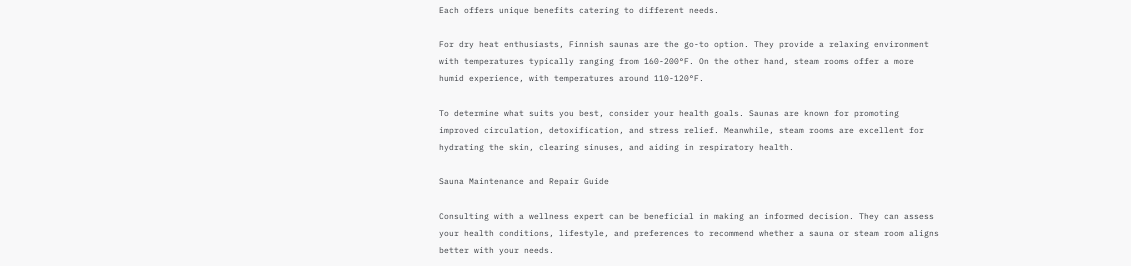Each offers unique benefits catering to different needs.

For dry heat enthusiasts, Finnish saunas are the go-to option. They provide a relaxing environment with temperatures typically ranging from 160-200°F. On the other hand, steam rooms offer a more humid experience, with temperatures around 110-120°F.

To determine what suits you best, consider your health goals. Saunas are known for promoting improved circulation, detoxification, and stress relief. Meanwhile, steam rooms are excellent for hydrating the skin, clearing sinuses, and aiding in respiratory health.

Sauna Maintenance and Repair Guide

Consulting with a wellness expert can be beneficial in making an informed decision. They can assess your health conditions, lifestyle, and preferences to recommend whether a sauna or steam room aligns better with your needs.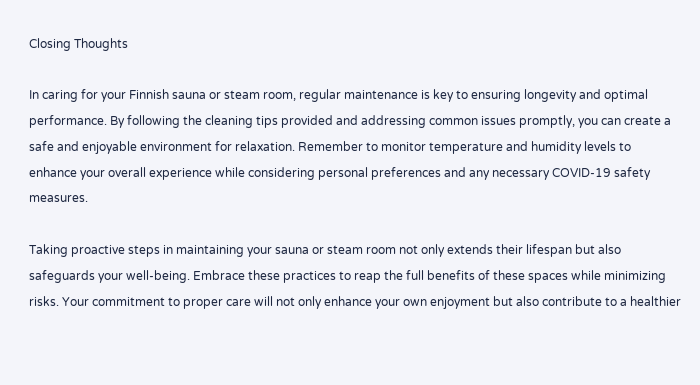Closing Thoughts

In caring for your Finnish sauna or steam room, regular maintenance is key to ensuring longevity and optimal performance. By following the cleaning tips provided and addressing common issues promptly, you can create a safe and enjoyable environment for relaxation. Remember to monitor temperature and humidity levels to enhance your overall experience while considering personal preferences and any necessary COVID-19 safety measures.

Taking proactive steps in maintaining your sauna or steam room not only extends their lifespan but also safeguards your well-being. Embrace these practices to reap the full benefits of these spaces while minimizing risks. Your commitment to proper care will not only enhance your own enjoyment but also contribute to a healthier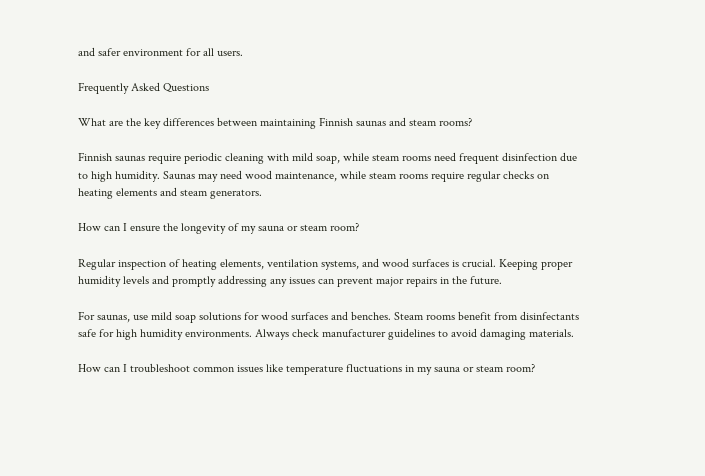and safer environment for all users.

Frequently Asked Questions

What are the key differences between maintaining Finnish saunas and steam rooms?

Finnish saunas require periodic cleaning with mild soap, while steam rooms need frequent disinfection due to high humidity. Saunas may need wood maintenance, while steam rooms require regular checks on heating elements and steam generators.

How can I ensure the longevity of my sauna or steam room?

Regular inspection of heating elements, ventilation systems, and wood surfaces is crucial. Keeping proper humidity levels and promptly addressing any issues can prevent major repairs in the future.

For saunas, use mild soap solutions for wood surfaces and benches. Steam rooms benefit from disinfectants safe for high humidity environments. Always check manufacturer guidelines to avoid damaging materials.

How can I troubleshoot common issues like temperature fluctuations in my sauna or steam room?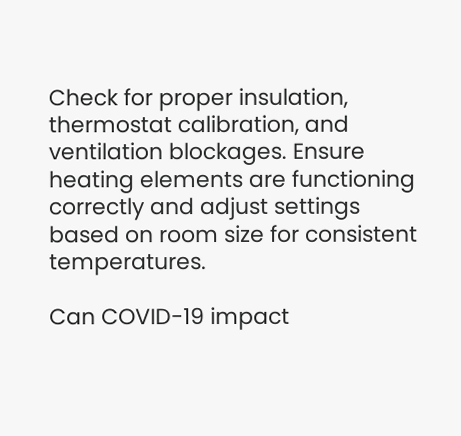Check for proper insulation, thermostat calibration, and ventilation blockages. Ensure heating elements are functioning correctly and adjust settings based on room size for consistent temperatures.

Can COVID-19 impact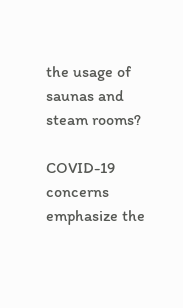the usage of saunas and steam rooms?

COVID-19 concerns emphasize the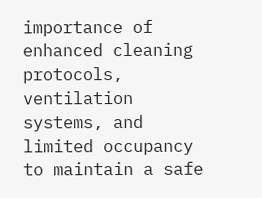importance of enhanced cleaning protocols, ventilation systems, and limited occupancy to maintain a safe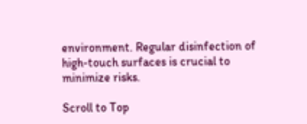environment. Regular disinfection of high-touch surfaces is crucial to minimize risks.

Scroll to Top